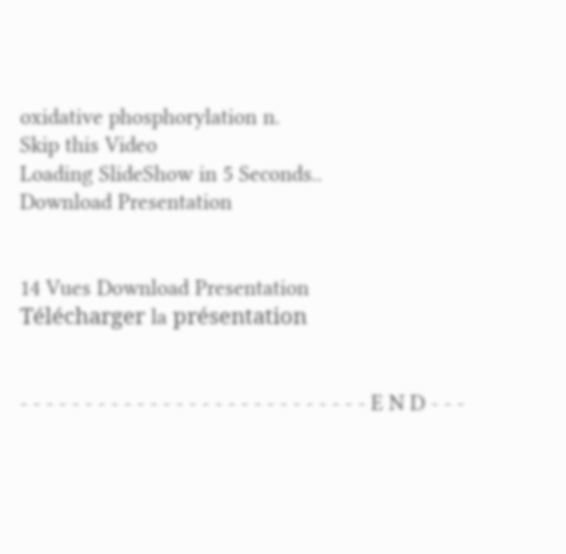oxidative phosphorylation n.
Skip this Video
Loading SlideShow in 5 Seconds..
Download Presentation


14 Vues Download Presentation
Télécharger la présentation


- - - - - - - - - - - - - - - - - - - - - - - - - - - E N D - - -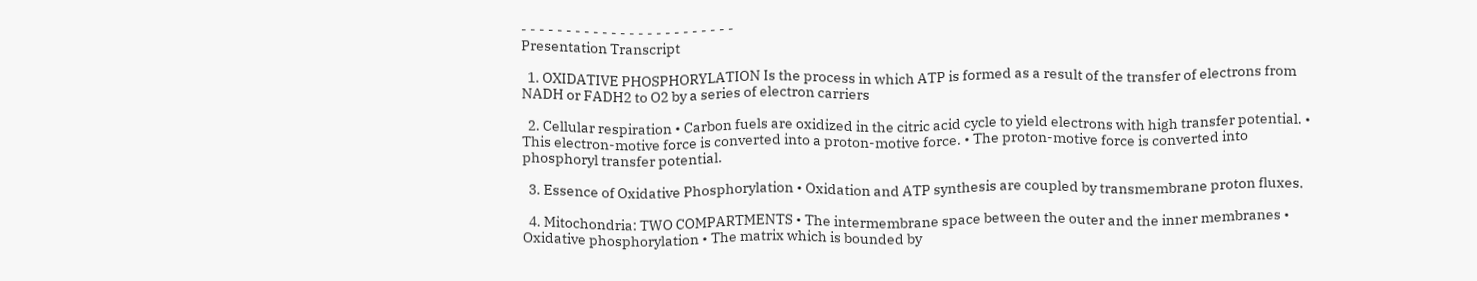- - - - - - - - - - - - - - - - - - - - - - - -
Presentation Transcript

  1. OXIDATIVE PHOSPHORYLATION Is the process in which ATP is formed as a result of the transfer of electrons from NADH or FADH2 to O2 by a series of electron carriers

  2. Cellular respiration • Carbon fuels are oxidized in the citric acid cycle to yield electrons with high transfer potential. • This electron-motive force is converted into a proton-motive force. • The proton-motive force is converted into phosphoryl transfer potential.

  3. Essence of Oxidative Phosphorylation • Oxidation and ATP synthesis are coupled by transmembrane proton fluxes.

  4. Mitochondria: TWO COMPARTMENTS • The intermembrane space between the outer and the inner membranes • Oxidative phosphorylation • The matrix which is bounded by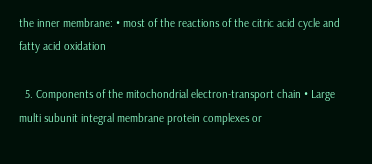the inner membrane: • most of the reactions of the citric acid cycle and fatty acid oxidation

  5. Components of the mitochondrial electron-transport chain • Large multi subunit integral membrane protein complexes or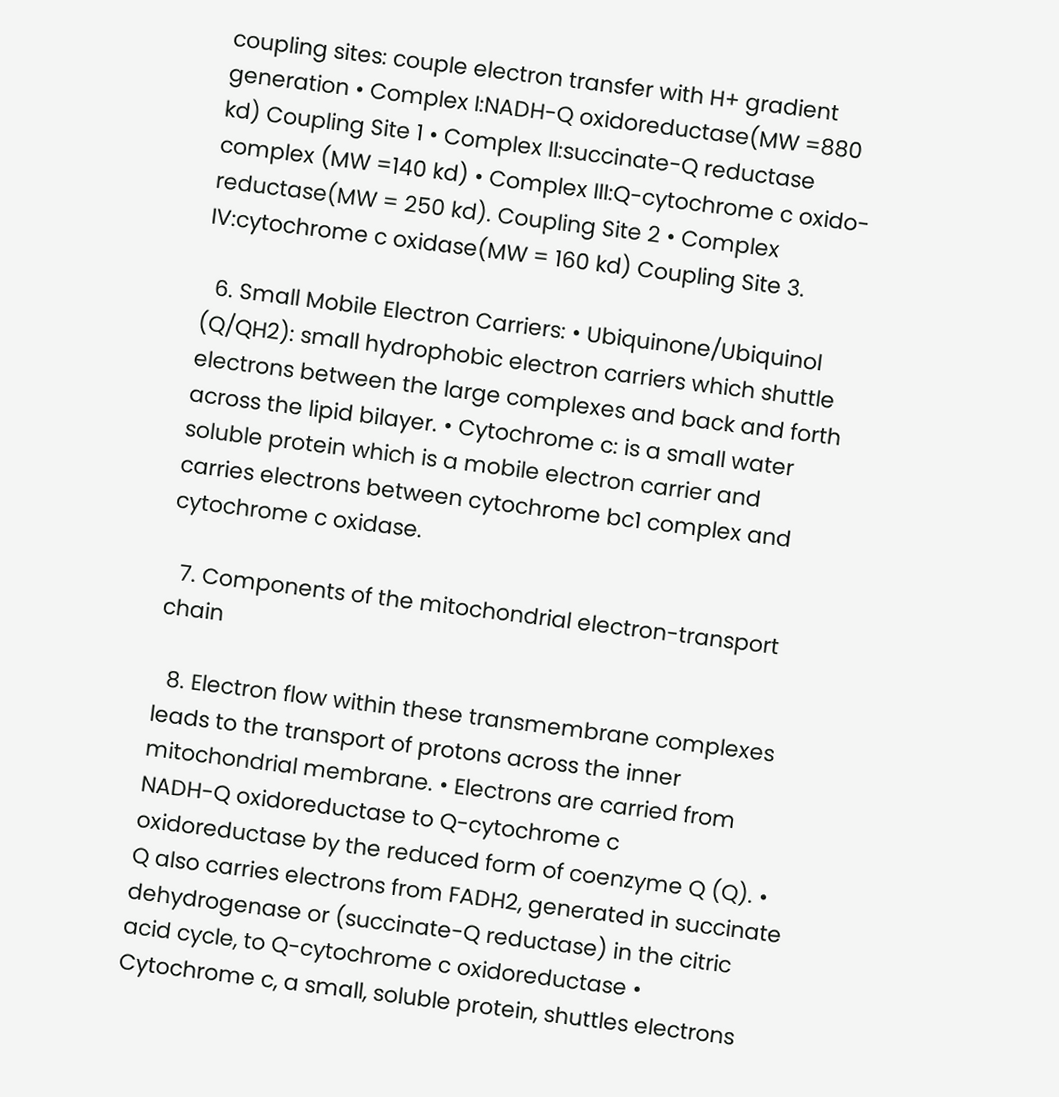coupling sites: couple electron transfer with H+ gradient generation • Complex I:NADH-Q oxidoreductase(MW =880 kd) Coupling Site 1 • Complex II:succinate-Q reductase complex (MW =140 kd) • Complex III:Q-cytochrome c oxido-reductase(MW = 250 kd). Coupling Site 2 • Complex IV:cytochrome c oxidase(MW = 160 kd) Coupling Site 3.

  6. Small Mobile Electron Carriers: • Ubiquinone/Ubiquinol (Q/QH2): small hydrophobic electron carriers which shuttle electrons between the large complexes and back and forth across the lipid bilayer. • Cytochrome c: is a small water soluble protein which is a mobile electron carrier and carries electrons between cytochrome bc1 complex and cytochrome c oxidase.

  7. Components of the mitochondrial electron-transport chain

  8. Electron flow within these transmembrane complexes leads to the transport of protons across the inner mitochondrial membrane. • Electrons are carried from NADH-Q oxidoreductase to Q-cytochrome c oxidoreductase by the reduced form of coenzyme Q (Q). • Q also carries electrons from FADH2, generated in succinate dehydrogenase or (succinate-Q reductase) in the citric acid cycle, to Q-cytochrome c oxidoreductase • Cytochrome c, a small, soluble protein, shuttles electrons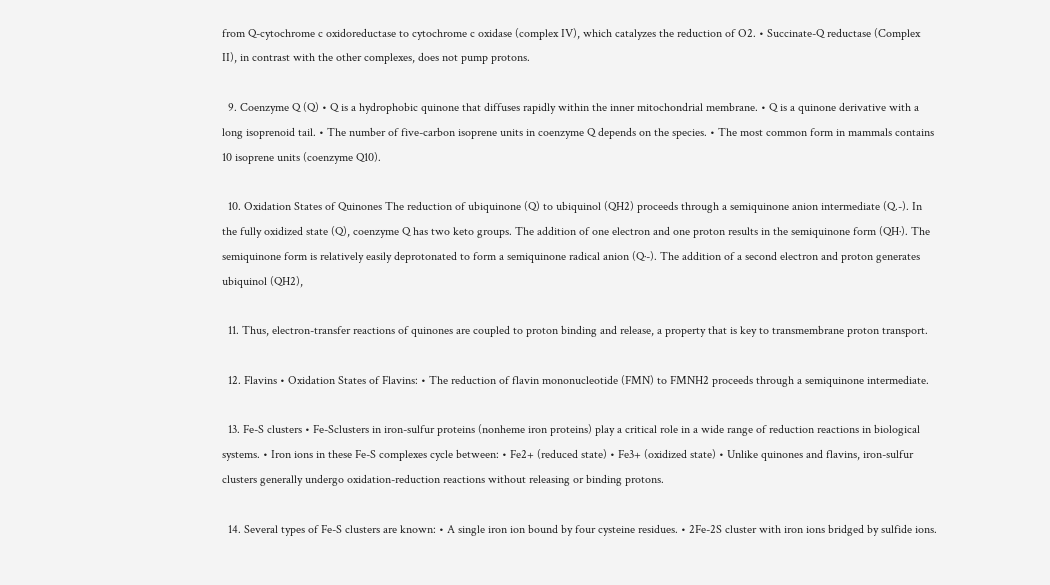from Q-cytochrome c oxidoreductase to cytochrome c oxidase (complex IV), which catalyzes the reduction of O2. • Succinate-Q reductase (Complex II), in contrast with the other complexes, does not pump protons.

  9. Coenzyme Q (Q) • Q is a hydrophobic quinone that diffuses rapidly within the inner mitochondrial membrane. • Q is a quinone derivative with a long isoprenoid tail. • The number of five-carbon isoprene units in coenzyme Q depends on the species. • The most common form in mammals contains 10 isoprene units (coenzyme Q10).

  10. Oxidation States of Quinones The reduction of ubiquinone (Q) to ubiquinol (QH2) proceeds through a semiquinone anion intermediate (Q.-). In the fully oxidized state (Q), coenzyme Q has two keto groups. The addition of one electron and one proton results in the semiquinone form (QH·). The semiquinone form is relatively easily deprotonated to form a semiquinone radical anion (Q·-). The addition of a second electron and proton generates ubiquinol (QH2),

  11. Thus, electron-transfer reactions of quinones are coupled to proton binding and release, a property that is key to transmembrane proton transport.

  12. Flavins • Oxidation States of Flavins: • The reduction of flavin mononucleotide (FMN) to FMNH2 proceeds through a semiquinone intermediate.

  13. Fe-S clusters • Fe-Sclusters in iron-sulfur proteins (nonheme iron proteins) play a critical role in a wide range of reduction reactions in biological systems. • Iron ions in these Fe-S complexes cycle between: • Fe2+ (reduced state) • Fe3+ (oxidized state) • Unlike quinones and flavins, iron-sulfur clusters generally undergo oxidation-reduction reactions without releasing or binding protons.

  14. Several types of Fe-S clusters are known: • A single iron ion bound by four cysteine residues. • 2Fe-2S cluster with iron ions bridged by sulfide ions.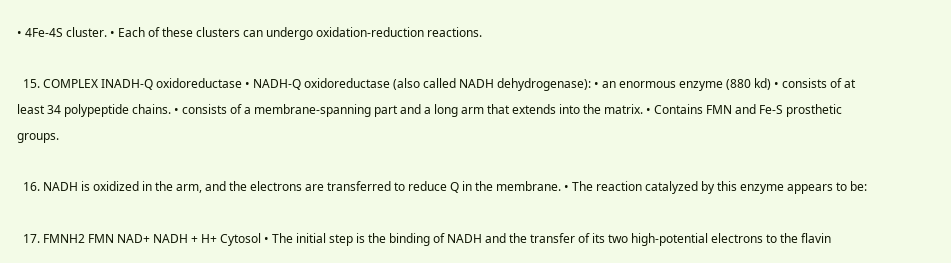• 4Fe-4S cluster. • Each of these clusters can undergo oxidation-reduction reactions.

  15. COMPLEX INADH-Q oxidoreductase • NADH-Q oxidoreductase (also called NADH dehydrogenase): • an enormous enzyme (880 kd) • consists of at least 34 polypeptide chains. • consists of a membrane-spanning part and a long arm that extends into the matrix. • Contains FMN and Fe-S prosthetic groups.

  16. NADH is oxidized in the arm, and the electrons are transferred to reduce Q in the membrane. • The reaction catalyzed by this enzyme appears to be:

  17. FMNH2 FMN NAD+ NADH + H+ Cytosol • The initial step is the binding of NADH and the transfer of its two high-potential electrons to the flavin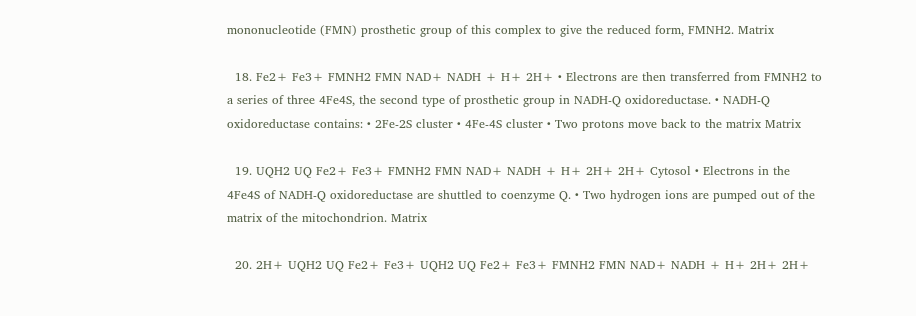mononucleotide (FMN) prosthetic group of this complex to give the reduced form, FMNH2. Matrix

  18. Fe2+ Fe3+ FMNH2 FMN NAD+ NADH + H+ 2H+ • Electrons are then transferred from FMNH2 to a series of three 4Fe4S, the second type of prosthetic group in NADH-Q oxidoreductase. • NADH-Q oxidoreductase contains: • 2Fe-2S cluster • 4Fe-4S cluster • Two protons move back to the matrix Matrix

  19. UQH2 UQ Fe2+ Fe3+ FMNH2 FMN NAD+ NADH + H+ 2H+ 2H+ Cytosol • Electrons in the 4Fe4S of NADH-Q oxidoreductase are shuttled to coenzyme Q. • Two hydrogen ions are pumped out of the matrix of the mitochondrion. Matrix

  20. 2H+ UQH2 UQ Fe2+ Fe3+ UQH2 UQ Fe2+ Fe3+ FMNH2 FMN NAD+ NADH + H+ 2H+ 2H+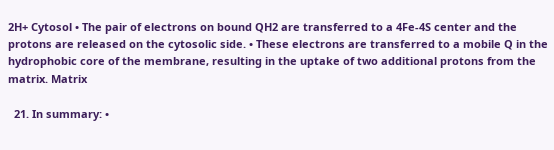2H+ Cytosol • The pair of electrons on bound QH2 are transferred to a 4Fe-4S center and the protons are released on the cytosolic side. • These electrons are transferred to a mobile Q in the hydrophobic core of the membrane, resulting in the uptake of two additional protons from the matrix. Matrix

  21. In summary: •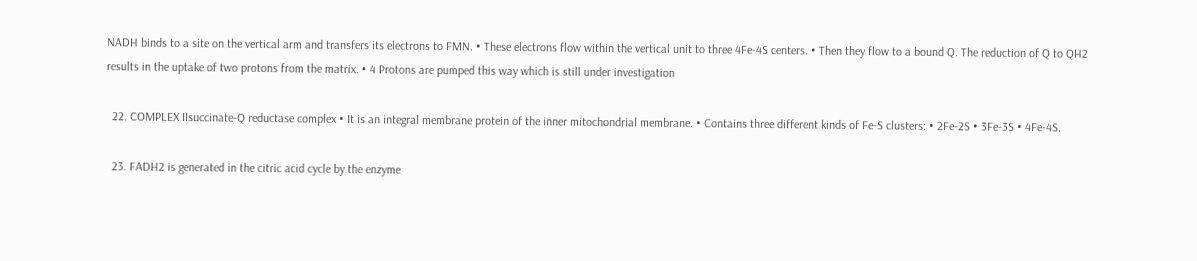NADH binds to a site on the vertical arm and transfers its electrons to FMN. • These electrons flow within the vertical unit to three 4Fe-4S centers. • Then they flow to a bound Q. The reduction of Q to QH2 results in the uptake of two protons from the matrix. • 4 Protons are pumped this way which is still under investigation

  22. COMPLEX IIsuccinate-Q reductase complex • It is an integral membrane protein of the inner mitochondrial membrane. • Contains three different kinds of Fe-S clusters: • 2Fe-2S • 3Fe-3S • 4Fe-4S.

  23. FADH2 is generated in the citric acid cycle by the enzyme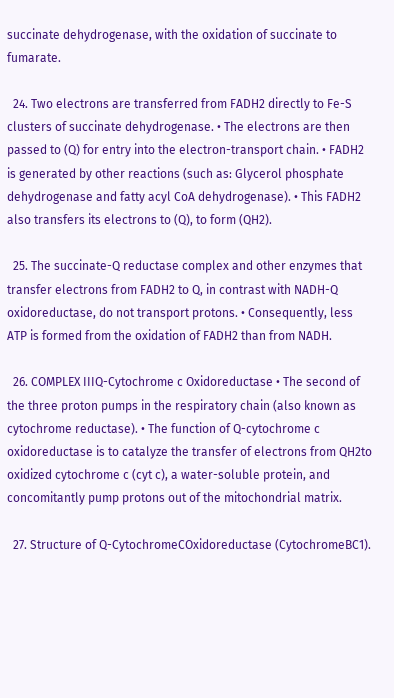succinate dehydrogenase, with the oxidation of succinate to fumarate.

  24. Two electrons are transferred from FADH2 directly to Fe-S clusters of succinate dehydrogenase. • The electrons are then passed to (Q) for entry into the electron-transport chain. • FADH2 is generated by other reactions (such as: Glycerol phosphate dehydrogenase and fatty acyl CoA dehydrogenase). • This FADH2 also transfers its electrons to (Q), to form (QH2).

  25. The succinate-Q reductase complex and other enzymes that transfer electrons from FADH2 to Q, in contrast with NADH-Q oxidoreductase, do not transport protons. • Consequently, less ATP is formed from the oxidation of FADH2 than from NADH.

  26. COMPLEX IIIQ-Cytochrome c Oxidoreductase • The second of the three proton pumps in the respiratory chain (also known as cytochrome reductase). • The function of Q-cytochrome c oxidoreductase is to catalyze the transfer of electrons from QH2to oxidized cytochrome c (cyt c), a water-soluble protein, and concomitantly pump protons out of the mitochondrial matrix.

  27. Structure of Q-CytochromeCOxidoreductase (CytochromeBC1).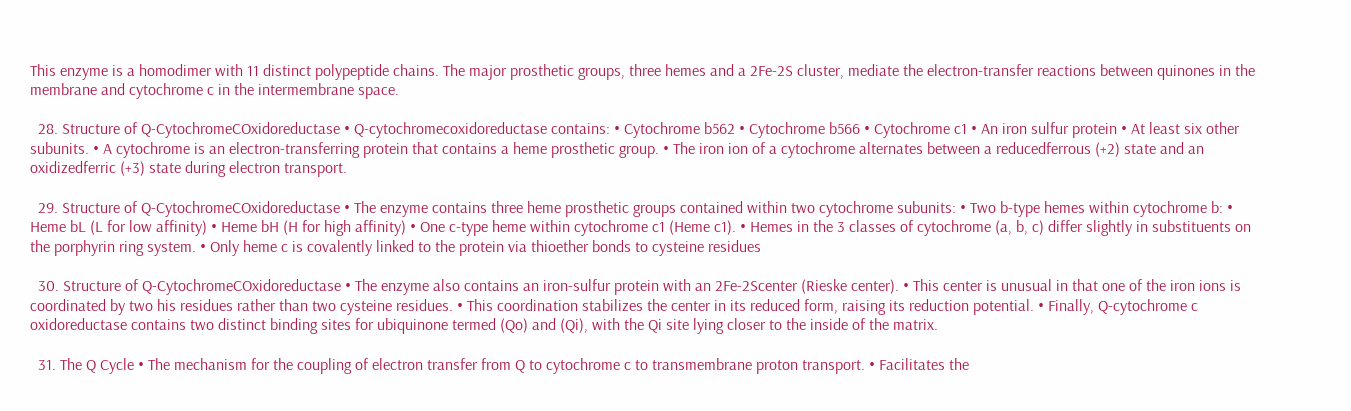This enzyme is a homodimer with 11 distinct polypeptide chains. The major prosthetic groups, three hemes and a 2Fe-2S cluster, mediate the electron-transfer reactions between quinones in the membrane and cytochrome c in the intermembrane space.

  28. Structure of Q-CytochromeCOxidoreductase • Q-cytochromecoxidoreductase contains: • Cytochrome b562 • Cytochrome b566 • Cytochrome c1 • An iron sulfur protein • At least six other subunits. • A cytochrome is an electron-transferring protein that contains a heme prosthetic group. • The iron ion of a cytochrome alternates between a reducedferrous (+2) state and an oxidizedferric (+3) state during electron transport.

  29. Structure of Q-CytochromeCOxidoreductase • The enzyme contains three heme prosthetic groups contained within two cytochrome subunits: • Two b-type hemes within cytochrome b: • Heme bL (L for low affinity) • Heme bH (H for high affinity) • One c-type heme within cytochrome c1 (Heme c1). • Hemes in the 3 classes of cytochrome (a, b, c) differ slightly in substituents on the porphyrin ring system. • Only heme c is covalently linked to the protein via thioether bonds to cysteine residues

  30. Structure of Q-CytochromeCOxidoreductase • The enzyme also contains an iron-sulfur protein with an 2Fe-2Scenter (Rieske center). • This center is unusual in that one of the iron ions is coordinated by two his residues rather than two cysteine residues. • This coordination stabilizes the center in its reduced form, raising its reduction potential. • Finally, Q-cytochrome c oxidoreductase contains two distinct binding sites for ubiquinone termed (Qo) and (Qi), with the Qi site lying closer to the inside of the matrix.

  31. The Q Cycle • The mechanism for the coupling of electron transfer from Q to cytochrome c to transmembrane proton transport. • Facilitates the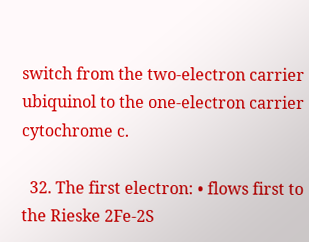switch from the two-electron carrier ubiquinol to the one-electron carrier cytochrome c.

  32. The first electron: • flows first to the Rieske 2Fe-2S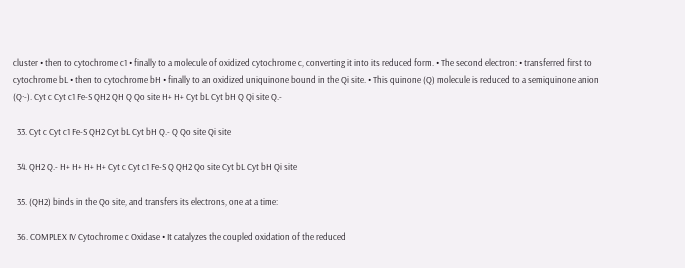cluster • then to cytochrome c1 • finally to a molecule of oxidized cytochrome c, converting it into its reduced form. • The second electron: • transferred first to cytochrome bL • then to cytochrome bH • finally to an oxidized uniquinone bound in the Qi site. • This quinone (Q) molecule is reduced to a semiquinone anion (Q·-). Cyt c Cyt c1 Fe-S QH2 QH Q Qo site H+ H+ Cyt bL Cyt bH Q Qi site Q.-

  33. Cyt c Cyt c1 Fe-S QH2 Cyt bL Cyt bH Q.- Q Qo site Qi site

  34. QH2 Q.- H+ H+ H+ H+ Cyt c Cyt c1 Fe-S Q QH2 Qo site Cyt bL Cyt bH Qi site

  35. (QH2) binds in the Qo site, and transfers its electrons, one at a time:

  36. COMPLEX IV Cytochrome c Oxidase • It catalyzes the coupled oxidation of the reduced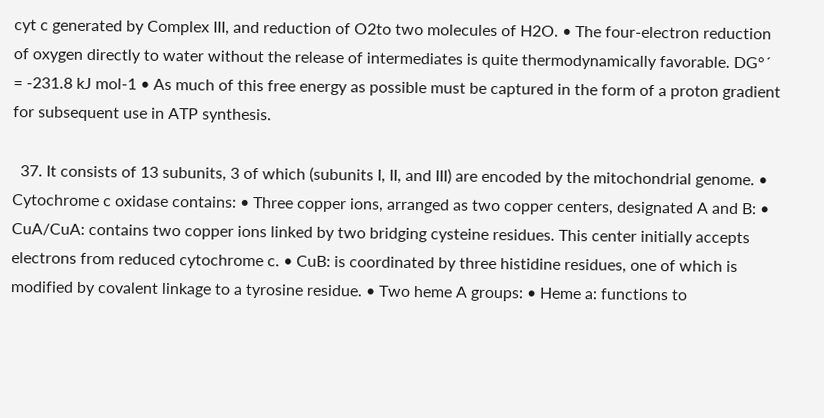cyt c generated by Complex III, and reduction of O2to two molecules of H2O. • The four-electron reduction of oxygen directly to water without the release of intermediates is quite thermodynamically favorable. DG°´ = -231.8 kJ mol-1 • As much of this free energy as possible must be captured in the form of a proton gradient for subsequent use in ATP synthesis.

  37. It consists of 13 subunits, 3 of which (subunits I, II, and III) are encoded by the mitochondrial genome. • Cytochrome c oxidase contains: • Three copper ions, arranged as two copper centers, designated A and B: • CuA/CuA: contains two copper ions linked by two bridging cysteine residues. This center initially accepts electrons from reduced cytochrome c. • CuB: is coordinated by three histidine residues, one of which is modified by covalent linkage to a tyrosine residue. • Two heme A groups: • Heme a: functions to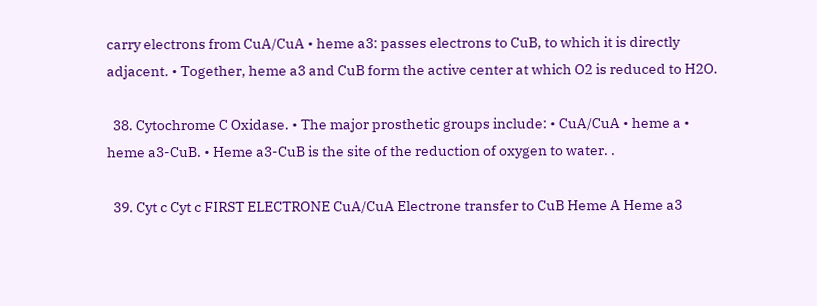carry electrons from CuA/CuA • heme a3: passes electrons to CuB, to which it is directly adjacent. • Together, heme a3 and CuB form the active center at which O2 is reduced to H2O.

  38. Cytochrome C Oxidase. • The major prosthetic groups include: • CuA/CuA • heme a • heme a3-CuB. • Heme a3-CuB is the site of the reduction of oxygen to water. .

  39. Cyt c Cyt c FIRST ELECTRONE CuA/CuA Electrone transfer to CuB Heme A Heme a3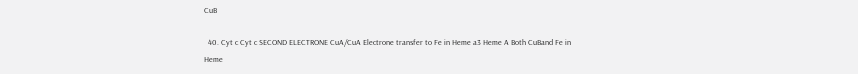CuB

  40. Cyt c Cyt c SECOND ELECTRONE CuA/CuA Electrone transfer to Fe in Heme a3 Heme A Both CuBand Fe in Heme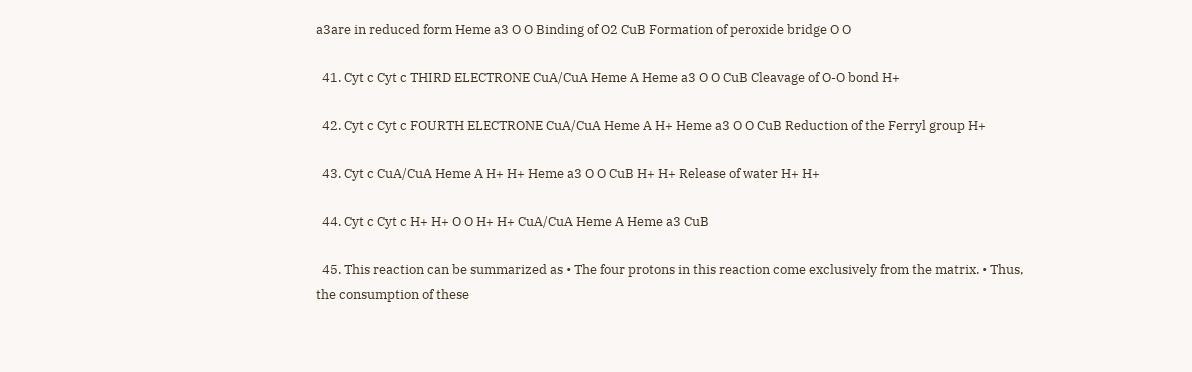a3are in reduced form Heme a3 O O Binding of O2 CuB Formation of peroxide bridge O O

  41. Cyt c Cyt c THIRD ELECTRONE CuA/CuA Heme A Heme a3 O O CuB Cleavage of O-O bond H+

  42. Cyt c Cyt c FOURTH ELECTRONE CuA/CuA Heme A H+ Heme a3 O O CuB Reduction of the Ferryl group H+

  43. Cyt c CuA/CuA Heme A H+ H+ Heme a3 O O CuB H+ H+ Release of water H+ H+

  44. Cyt c Cyt c H+ H+ O O H+ H+ CuA/CuA Heme A Heme a3 CuB

  45. This reaction can be summarized as • The four protons in this reaction come exclusively from the matrix. • Thus, the consumption of these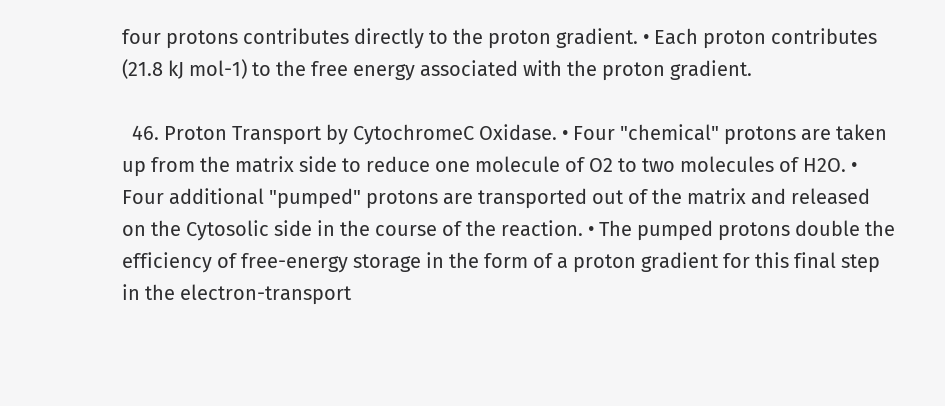four protons contributes directly to the proton gradient. • Each proton contributes (21.8 kJ mol-1) to the free energy associated with the proton gradient.

  46. Proton Transport by CytochromeC Oxidase. • Four "chemical" protons are taken up from the matrix side to reduce one molecule of O2 to two molecules of H2O. • Four additional "pumped" protons are transported out of the matrix and released on the Cytosolic side in the course of the reaction. • The pumped protons double the efficiency of free-energy storage in the form of a proton gradient for this final step in the electron-transport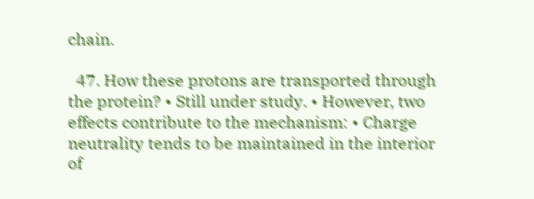chain.

  47. How these protons are transported through the protein? • Still under study. • However, two effects contribute to the mechanism: • Charge neutrality tends to be maintained in the interior of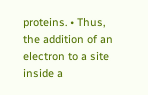proteins. • Thus, the addition of an electron to a site inside a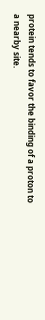protein tends to favor the binding of a proton to a nearby site.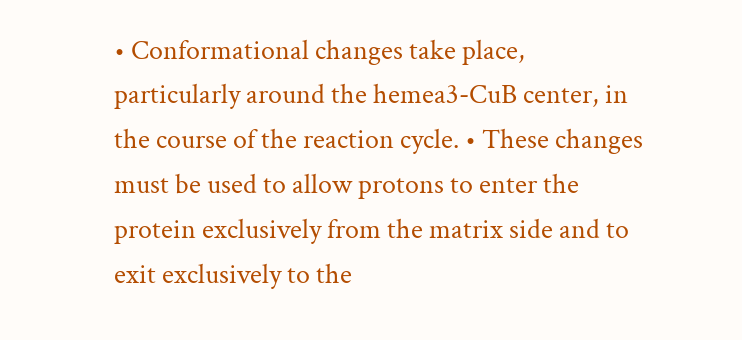• Conformational changes take place, particularly around the hemea3-CuB center, in the course of the reaction cycle. • These changes must be used to allow protons to enter the protein exclusively from the matrix side and to exit exclusively to the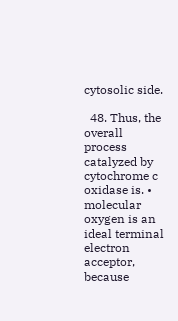cytosolic side.

  48. Thus, the overall process catalyzed by cytochrome c oxidase is. • molecular oxygen is an ideal terminal electron acceptor, because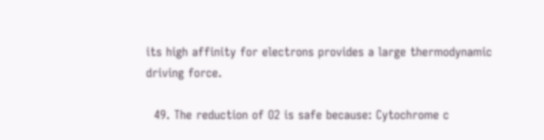its high affinity for electrons provides a large thermodynamic driving force.

  49. The reduction of O2 is safe because: Cytochrome c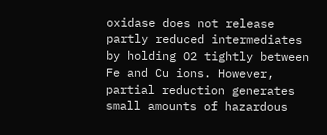oxidase does not release partly reduced intermediates by holding O2 tightly between Fe and Cu ions. However, partial reduction generates small amounts of hazardous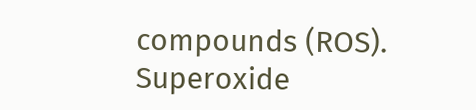compounds (ROS). Superoxide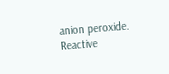anion peroxide. Reactive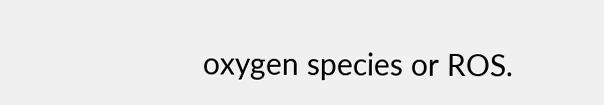oxygen species or ROS.